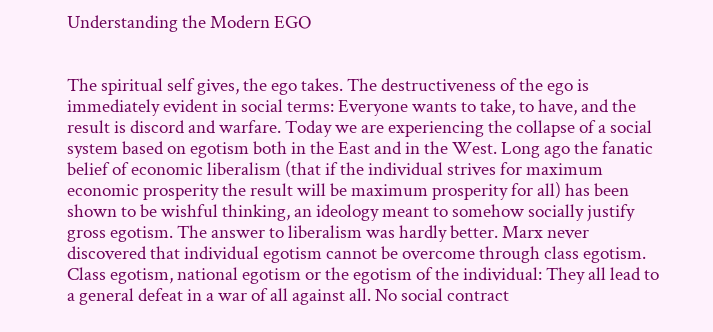Understanding the Modern EGO


The spiritual self gives, the ego takes. The destructiveness of the ego is immediately evident in social terms: Everyone wants to take, to have, and the result is discord and warfare. Today we are experiencing the collapse of a social system based on egotism both in the East and in the West. Long ago the fanatic belief of economic liberalism (that if the individual strives for maximum economic prosperity the result will be maximum prosperity for all) has been shown to be wishful thinking, an ideology meant to somehow socially justify gross egotism. The answer to liberalism was hardly better. Marx never discovered that individual egotism cannot be overcome through class egotism. Class egotism, national egotism or the egotism of the individual: They all lead to a general defeat in a war of all against all. No social contract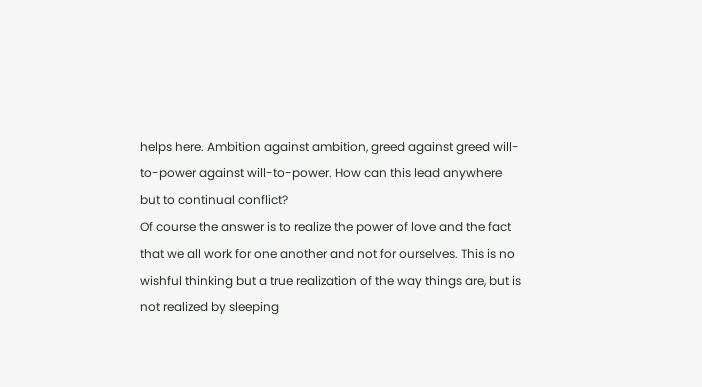helps here. Ambition against ambition, greed against greed will-to-power against will-to-power. How can this lead anywhere but to continual conflict?
Of course the answer is to realize the power of love and the fact that we all work for one another and not for ourselves. This is no wishful thinking but a true realization of the way things are, but is not realized by sleeping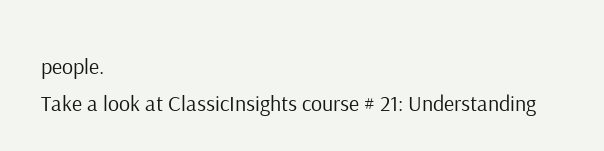people.
Take a look at ClassicInsights course # 21: Understanding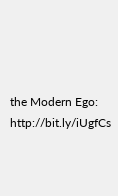the Modern Ego: http://bit.ly/iUgfCs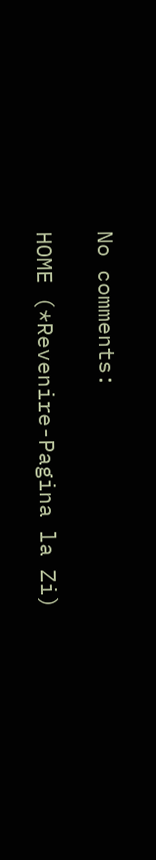No comments:

HOME (*Revenire-Pagina la Zi)